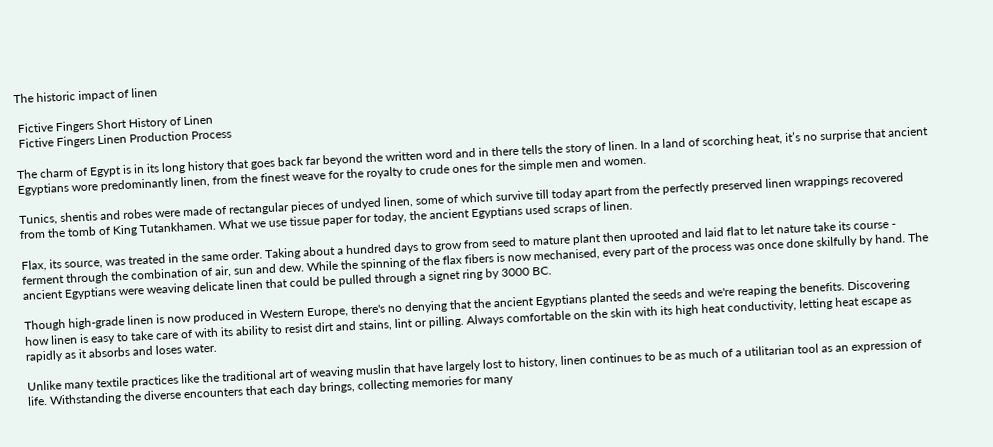The historic impact of linen

 Fictive Fingers Short History of Linen
 Fictive Fingers Linen Production Process

The charm of Egypt is in its long history that goes back far beyond the written word and in there tells the story of linen. In a land of scorching heat, it’s no surprise that ancient Egyptians wore predominantly linen, from the finest weave for the royalty to crude ones for the simple men and women.

Tunics, shentis and robes were made of rectangular pieces of undyed linen, some of which survive till today apart from the perfectly preserved linen wrappings recovered from the tomb of King Tutankhamen. What we use tissue paper for today, the ancient Egyptians used scraps of linen.

Flax, its source, was treated in the same order. Taking about a hundred days to grow from seed to mature plant then uprooted and laid flat to let nature take its course - ferment through the combination of air, sun and dew. While the spinning of the flax fibers is now mechanised, every part of the process was once done skilfully by hand. The ancient Egyptians were weaving delicate linen that could be pulled through a signet ring by 3000 BC.

Though high-grade linen is now produced in Western Europe, there's no denying that the ancient Egyptians planted the seeds and we're reaping the benefits. Discovering how linen is easy to take care of with its ability to resist dirt and stains, lint or pilling. Always comfortable on the skin with its high heat conductivity, letting heat escape as rapidly as it absorbs and loses water.

Unlike many textile practices like the traditional art of weaving muslin that have largely lost to history, linen continues to be as much of a utilitarian tool as an expression of life. Withstanding the diverse encounters that each day brings, collecting memories for many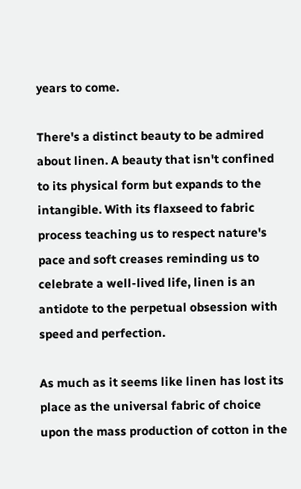years to come.

There's a distinct beauty to be admired about linen. A beauty that isn't confined to its physical form but expands to the intangible. With its flaxseed to fabric process teaching us to respect nature's pace and soft creases reminding us to celebrate a well-lived life, linen is an antidote to the perpetual obsession with speed and perfection.

As much as it seems like linen has lost its place as the universal fabric of choice upon the mass production of cotton in the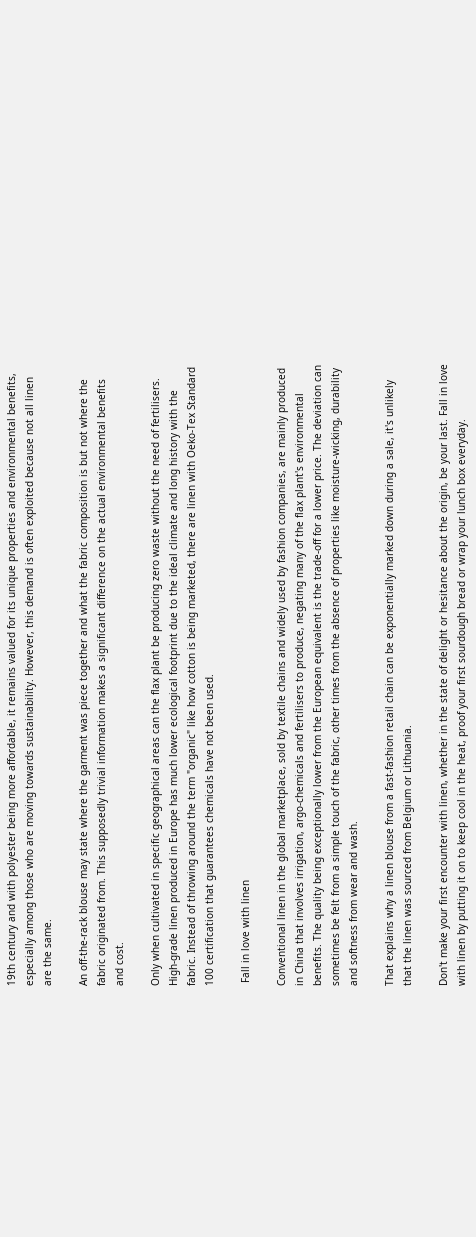19th century and with polyester being more affordable, it remains valued for its unique properties and environmental benefits, especially among those who are moving towards sustainability. However, this demand is often exploited because not all linen are the same.

An off-the-rack blouse may state where the garment was piece together and what the fabric composition is but not where the fabric originated from. This supposedly trivial information makes a significant difference on the actual environmental benefits and cost.

Only when cultivated in specific geographical areas can the flax plant be producing zero waste without the need of fertilisers. High-grade linen produced in Europe has much lower ecological footprint due to the ideal climate and long history with the fabric. Instead of throwing around the term "organic" like how cotton is being marketed, there are linen with Oeko-Tex Standard 100 certification that guarantees chemicals have not been used.

 Fall in love with linen

Conventional linen in the global marketplace, sold by textile chains and widely used by fashion companies, are mainly produced in China that involves irrigation, argo-chemicals and fertilisers to produce, negating many of the flax plant's environmental benefits. The quality being exceptionally lower from the European equivalent is the trade-off for a lower price. The deviation can sometimes be felt from a simple touch of the fabric, other times from the absence of properties like moisture-wicking, durability and softness from wear and wash.

That explains why a linen blouse from a fast-fashion retail chain can be exponentially marked down during a sale, it's unlikely that the linen was sourced from Belgium or Lithuania.

Don't make your first encounter with linen, whether in the state of delight or hesitance about the origin, be your last. Fall in love with linen by putting it on to keep cool in the heat, proof your first sourdough bread or wrap your lunch box everyday.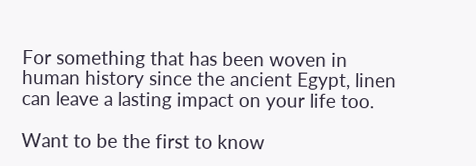For something that has been woven in human history since the ancient Egypt, linen can leave a lasting impact on your life too.

Want to be the first to know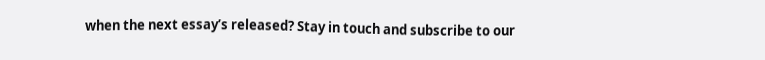when the next essay’s released? Stay in touch and subscribe to our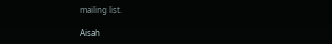mailing list.

Aisah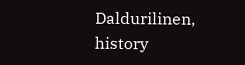Daldurilinen, history